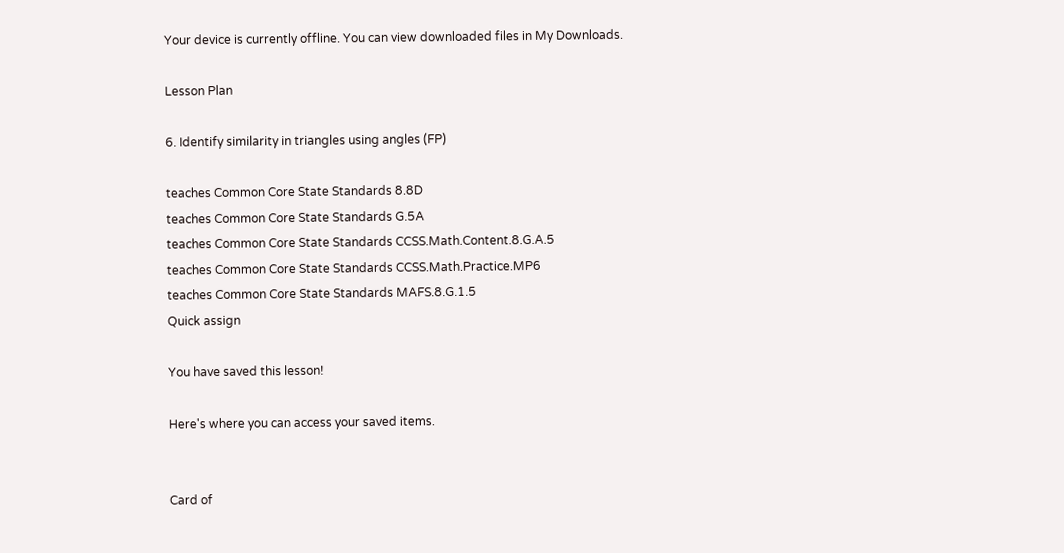Your device is currently offline. You can view downloaded files in My Downloads.

Lesson Plan

6. Identify similarity in triangles using angles (FP)

teaches Common Core State Standards 8.8D
teaches Common Core State Standards G.5A
teaches Common Core State Standards CCSS.Math.Content.8.G.A.5
teaches Common Core State Standards CCSS.Math.Practice.MP6
teaches Common Core State Standards MAFS.8.G.1.5
Quick assign

You have saved this lesson!

Here's where you can access your saved items.


Card of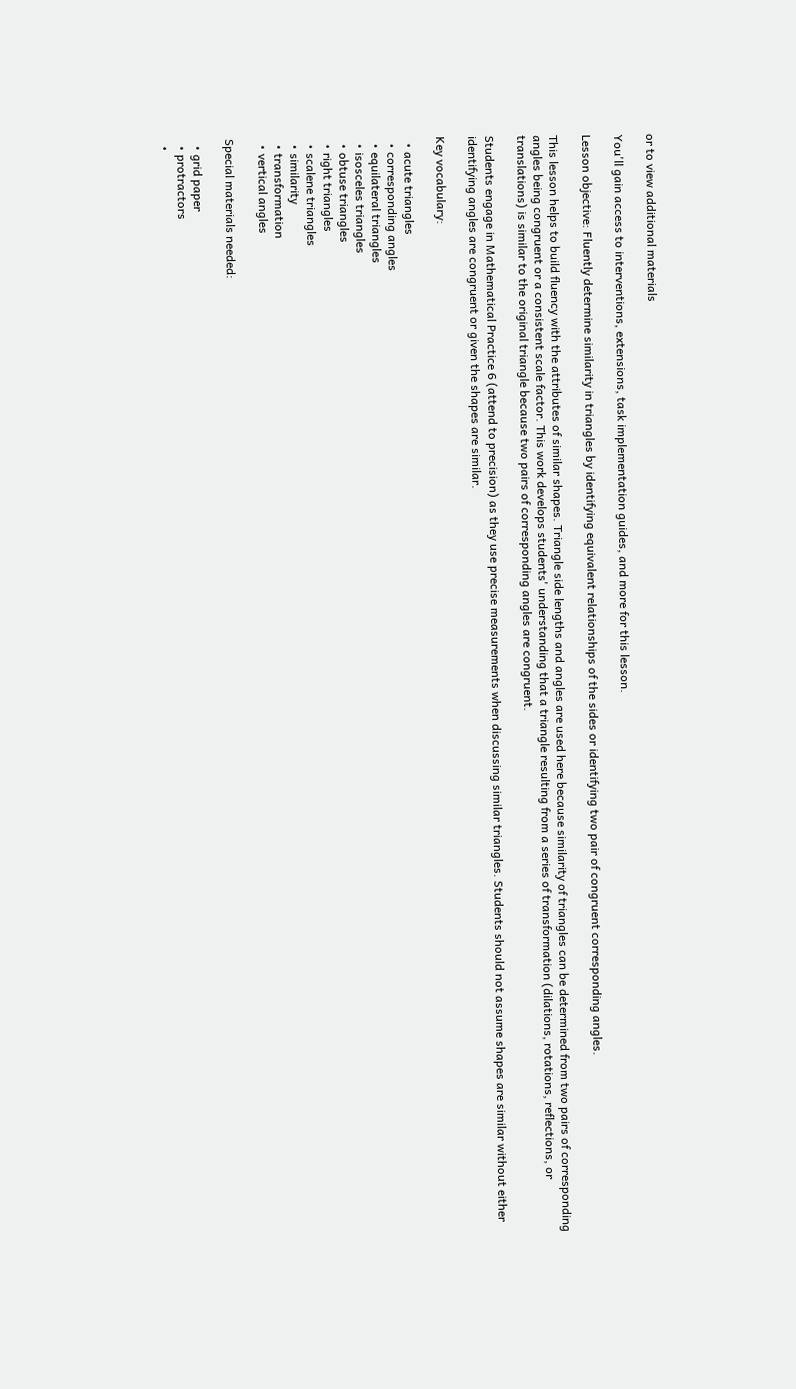or to view additional materials

You'll gain access to interventions, extensions, task implementation guides, and more for this lesson.

Lesson objective: Fluently determine similarity in triangles by identifying equivalent relationships of the sides or identifying two pair of congruent corresponding angles.

This lesson helps to build fluency with the attributes of similar shapes. Triangle side lengths and angles are used here because similarity of triangles can be determined from two pairs of corresponding angles being congruent or a consistent scale factor. This work develops students' understanding that a triangle resulting from a series of transformation (dilations, rotations, reflections, or translations) is similar to the original triangle because two pairs of corresponding angles are congruent.

Students engage in Mathematical Practice 6 (attend to precision) as they use precise measurements when discussing similar triangles. Students should not assume shapes are similar without either identifying angles are congruent or given the shapes are similar.

Key vocabulary:

  • acute triangles
  • corresponding angles
  • equilateral triangles
  • isosceles triangles
  • obtuse triangles
  • right triangles
  • scalene triangles
  • similarity
  • transformation
  • vertical angles

Special materials needed:

  • grid paper
  • protractors
  •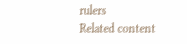rulers
Related content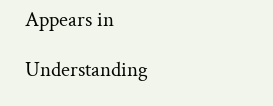Appears in

Understanding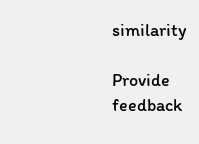similarity

Provide feedback